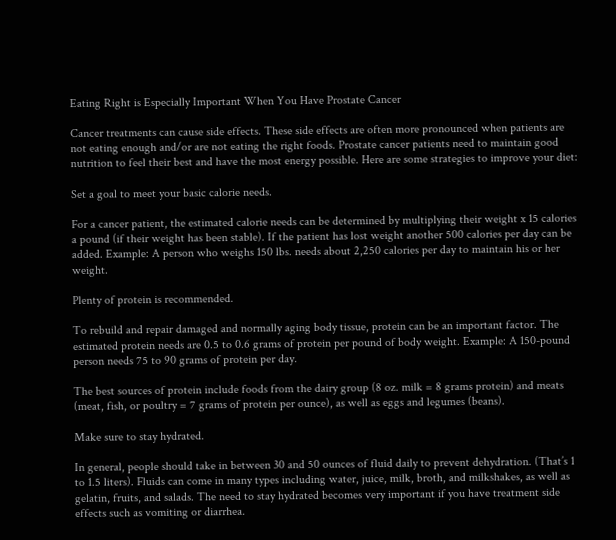Eating Right is Especially Important When You Have Prostate Cancer

Cancer treatments can cause side effects. These side effects are often more pronounced when patients are not eating enough and/or are not eating the right foods. Prostate cancer patients need to maintain good nutrition to feel their best and have the most energy possible. Here are some strategies to improve your diet:

Set a goal to meet your basic calorie needs.

For a cancer patient, the estimated calorie needs can be determined by multiplying their weight x 15 calories a pound (if their weight has been stable). If the patient has lost weight another 500 calories per day can be added. Example: A person who weighs 150 lbs. needs about 2,250 calories per day to maintain his or her weight.

Plenty of protein is recommended.

To rebuild and repair damaged and normally aging body tissue, protein can be an important factor. The estimated protein needs are 0.5 to 0.6 grams of protein per pound of body weight. Example: A 150-pound person needs 75 to 90 grams of protein per day.

The best sources of protein include foods from the dairy group (8 oz. milk = 8 grams protein) and meats (meat, fish, or poultry = 7 grams of protein per ounce), as well as eggs and legumes (beans).

Make sure to stay hydrated.

In general, people should take in between 30 and 50 ounces of fluid daily to prevent dehydration. (That’s 1 to 1.5 liters). Fluids can come in many types including water, juice, milk, broth, and milkshakes, as well as gelatin, fruits, and salads. The need to stay hydrated becomes very important if you have treatment side effects such as vomiting or diarrhea.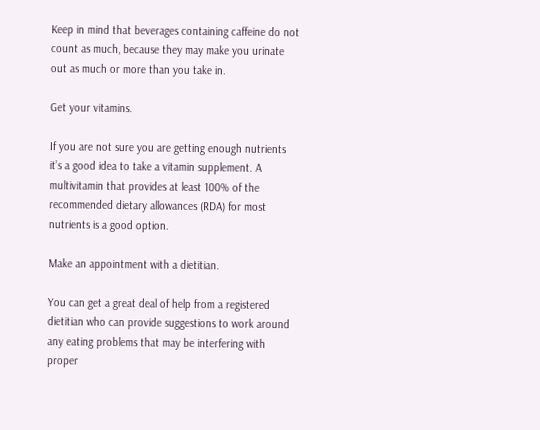Keep in mind that beverages containing caffeine do not count as much, because they may make you urinate out as much or more than you take in.

Get your vitamins.

If you are not sure you are getting enough nutrients it’s a good idea to take a vitamin supplement. A multivitamin that provides at least 100% of the recommended dietary allowances (RDA) for most nutrients is a good option.

Make an appointment with a dietitian.

You can get a great deal of help from a registered dietitian who can provide suggestions to work around any eating problems that may be interfering with proper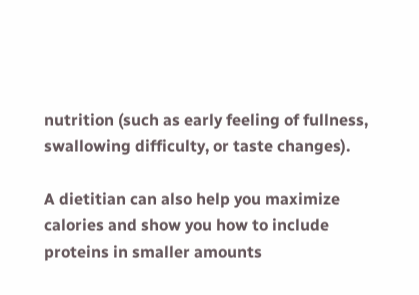nutrition (such as early feeling of fullness, swallowing difficulty, or taste changes).

A dietitian can also help you maximize calories and show you how to include proteins in smaller amounts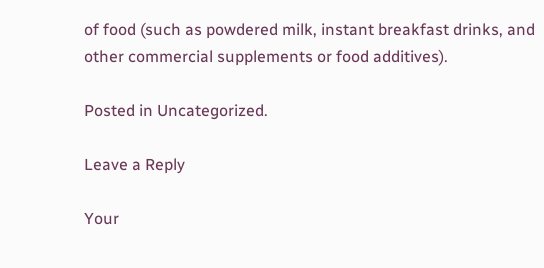of food (such as powdered milk, instant breakfast drinks, and other commercial supplements or food additives).

Posted in Uncategorized.

Leave a Reply

Your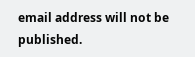email address will not be published.